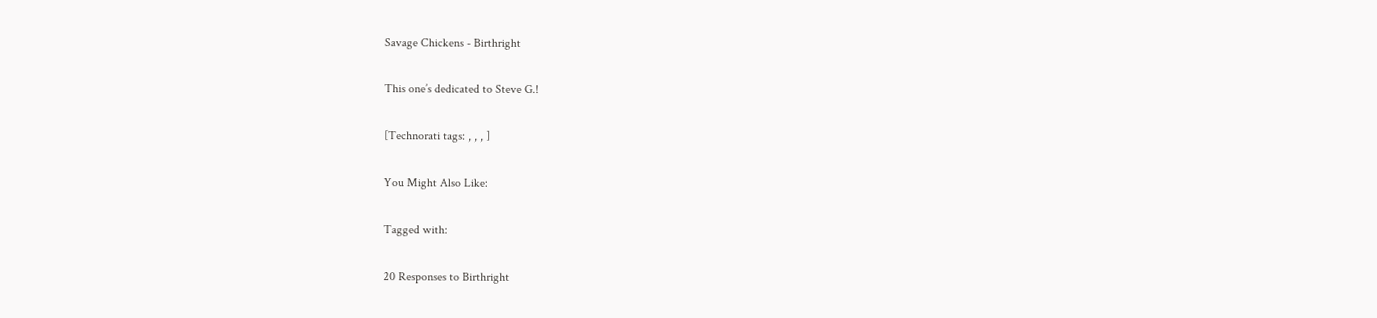Savage Chickens - Birthright

This one’s dedicated to Steve G.!

[Technorati tags: , , , ]

You Might Also Like:

Tagged with:

20 Responses to Birthright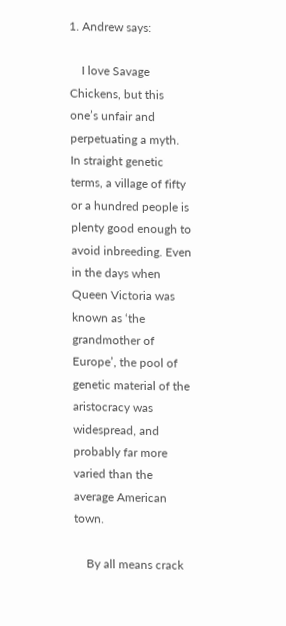1. Andrew says:

    I love Savage Chickens, but this one’s unfair and perpetuating a myth. In straight genetic terms, a village of fifty or a hundred people is plenty good enough to avoid inbreeding. Even in the days when Queen Victoria was known as ‘the grandmother of Europe’, the pool of genetic material of the aristocracy was widespread, and probably far more varied than the average American town.

    By all means crack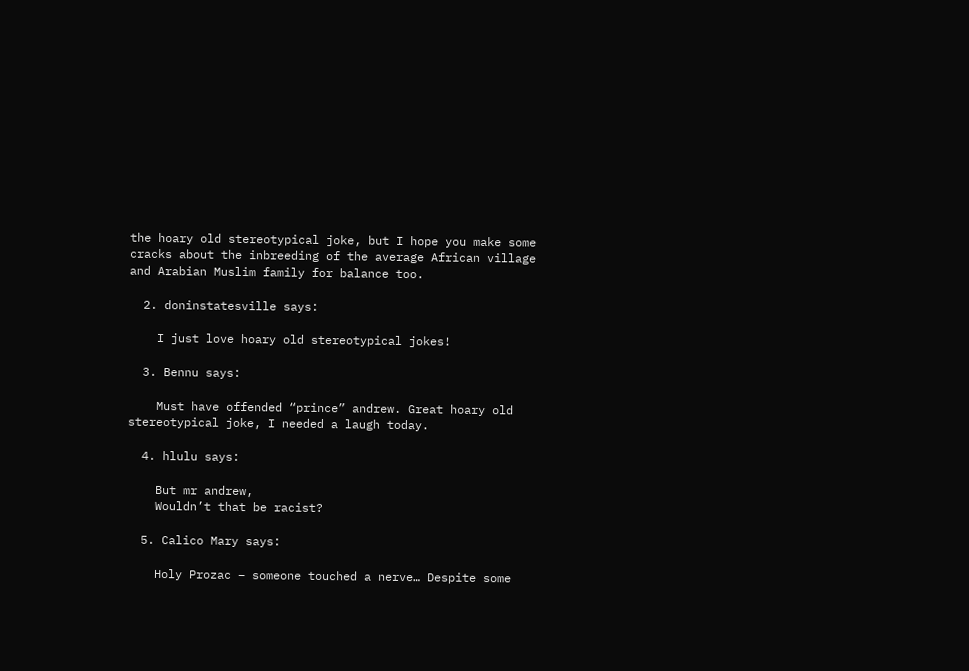the hoary old stereotypical joke, but I hope you make some cracks about the inbreeding of the average African village and Arabian Muslim family for balance too.

  2. doninstatesville says:

    I just love hoary old stereotypical jokes!

  3. Bennu says:

    Must have offended “prince” andrew. Great hoary old stereotypical joke, I needed a laugh today.

  4. hlulu says:

    But mr andrew,
    Wouldn’t that be racist?

  5. Calico Mary says:

    Holy Prozac – someone touched a nerve… Despite some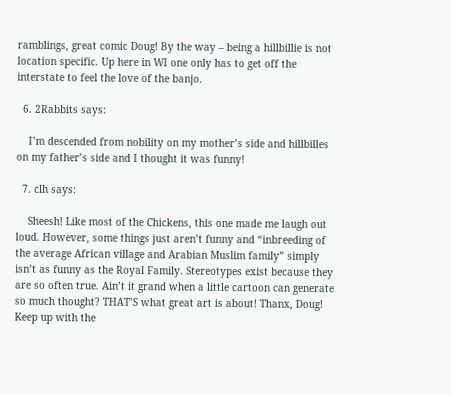ramblings, great comic Doug! By the way – being a hillbillie is not location specific. Up here in WI one only has to get off the interstate to feel the love of the banjo.

  6. 2Rabbits says:

    I’m descended from nobility on my mother’s side and hillbilles on my father’s side and I thought it was funny!

  7. clh says:

    Sheesh! Like most of the Chickens, this one made me laugh out loud. However, some things just aren’t funny and “inbreeding of the average African village and Arabian Muslim family” simply isn’t as funny as the Royal Family. Stereotypes exist because they are so often true. Ain’t it grand when a little cartoon can generate so much thought? THAT’S what great art is about! Thanx, Doug! Keep up with the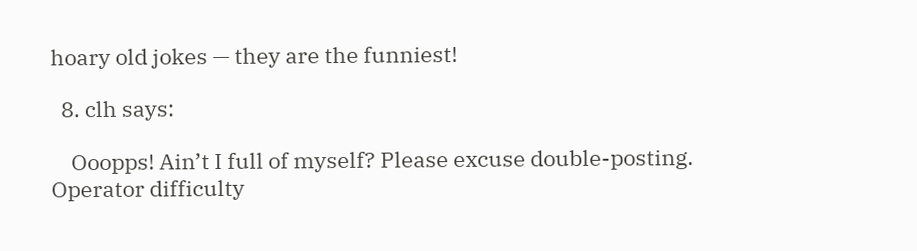hoary old jokes — they are the funniest!

  8. clh says:

    Ooopps! Ain’t I full of myself? Please excuse double-posting. Operator difficulty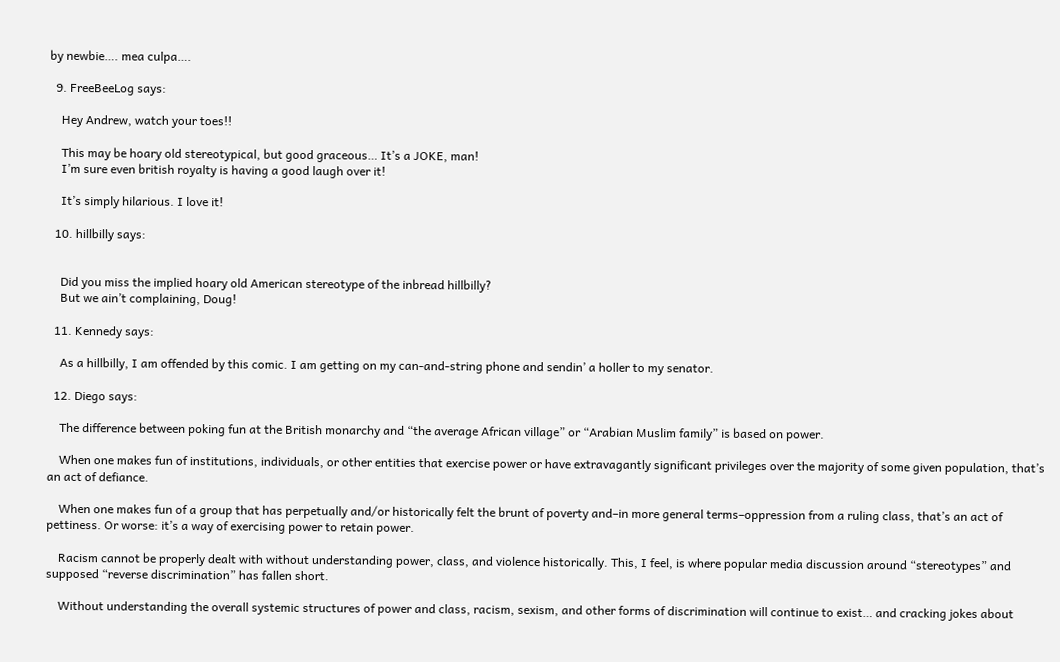by newbie…. mea culpa….

  9. FreeBeeLog says:

    Hey Andrew, watch your toes!!

    This may be hoary old stereotypical, but good graceous… It’s a JOKE, man!
    I’m sure even british royalty is having a good laugh over it!

    It’s simply hilarious. I love it!

  10. hillbilly says:


    Did you miss the implied hoary old American stereotype of the inbread hillbilly?
    But we ain’t complaining, Doug!

  11. Kennedy says:

    As a hillbilly, I am offended by this comic. I am getting on my can-and-string phone and sendin’ a holler to my senator.

  12. Diego says:

    The difference between poking fun at the British monarchy and “the average African village” or “Arabian Muslim family” is based on power.

    When one makes fun of institutions, individuals, or other entities that exercise power or have extravagantly significant privileges over the majority of some given population, that’s an act of defiance.

    When one makes fun of a group that has perpetually and/or historically felt the brunt of poverty and–in more general terms–oppression from a ruling class, that’s an act of pettiness. Or worse: it’s a way of exercising power to retain power.

    Racism cannot be properly dealt with without understanding power, class, and violence historically. This, I feel, is where popular media discussion around “stereotypes” and supposed “reverse discrimination” has fallen short.

    Without understanding the overall systemic structures of power and class, racism, sexism, and other forms of discrimination will continue to exist… and cracking jokes about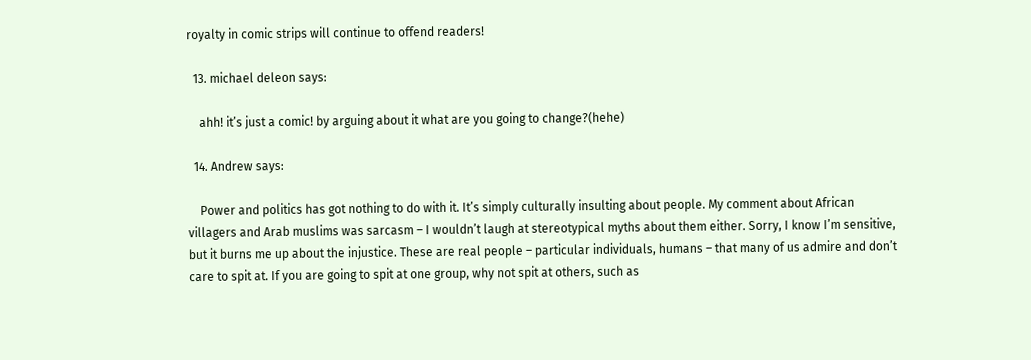royalty in comic strips will continue to offend readers!

  13. michael deleon says:

    ahh! it’s just a comic! by arguing about it what are you going to change?(hehe)

  14. Andrew says:

    Power and politics has got nothing to do with it. It’s simply culturally insulting about people. My comment about African villagers and Arab muslims was sarcasm – I wouldn’t laugh at stereotypical myths about them either. Sorry, I know I’m sensitive, but it burns me up about the injustice. These are real people – particular individuals, humans – that many of us admire and don’t care to spit at. If you are going to spit at one group, why not spit at others, such as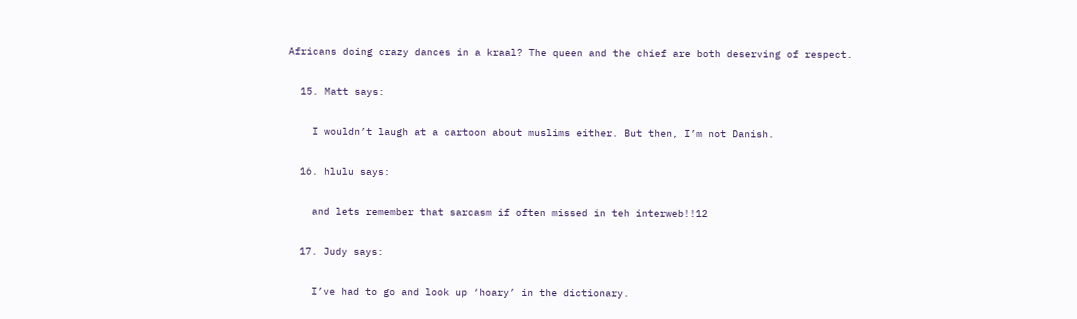Africans doing crazy dances in a kraal? The queen and the chief are both deserving of respect.

  15. Matt says:

    I wouldn’t laugh at a cartoon about muslims either. But then, I’m not Danish.

  16. hlulu says:

    and lets remember that sarcasm if often missed in teh interweb!!12

  17. Judy says:

    I’ve had to go and look up ‘hoary’ in the dictionary.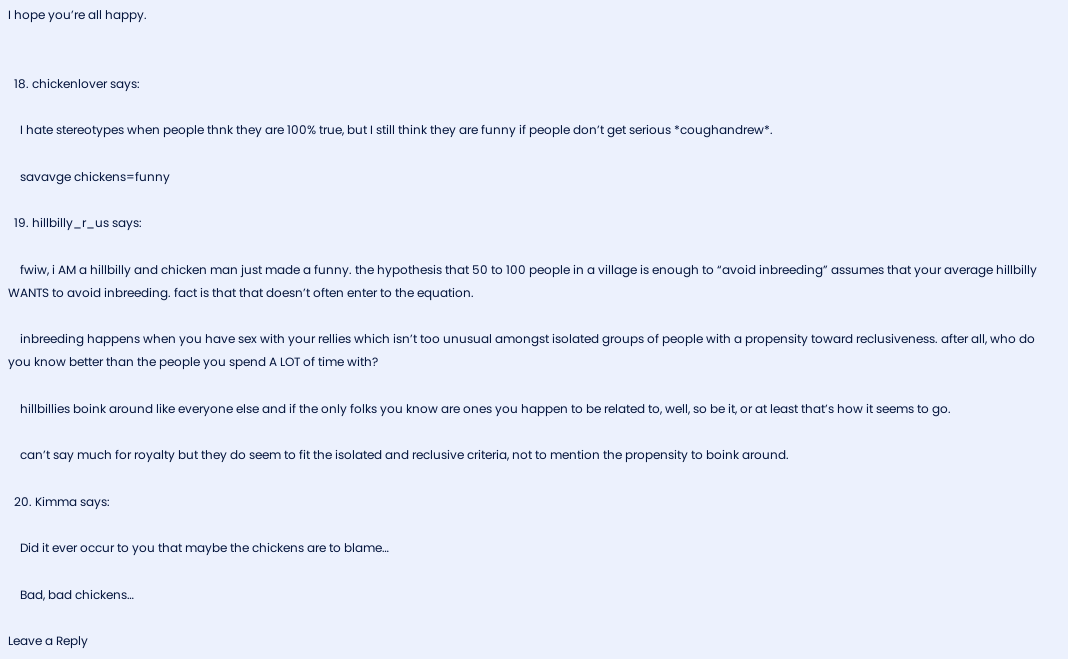I hope you’re all happy.


  18. chickenlover says:

    I hate stereotypes when people thnk they are 100% true, but I still think they are funny if people don’t get serious *coughandrew*.

    savavge chickens=funny

  19. hillbilly_r_us says:

    fwiw, i AM a hillbilly and chicken man just made a funny. the hypothesis that 50 to 100 people in a village is enough to “avoid inbreeding” assumes that your average hillbilly WANTS to avoid inbreeding. fact is that that doesn’t often enter to the equation.

    inbreeding happens when you have sex with your rellies which isn’t too unusual amongst isolated groups of people with a propensity toward reclusiveness. after all, who do you know better than the people you spend A LOT of time with?

    hillbillies boink around like everyone else and if the only folks you know are ones you happen to be related to, well, so be it, or at least that’s how it seems to go.

    can’t say much for royalty but they do seem to fit the isolated and reclusive criteria, not to mention the propensity to boink around.

  20. Kimma says:

    Did it ever occur to you that maybe the chickens are to blame…

    Bad, bad chickens…

Leave a Reply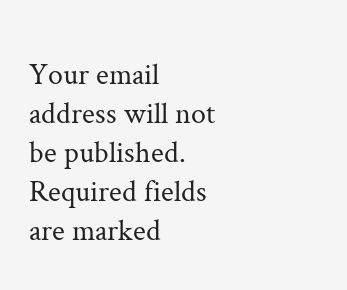Your email address will not be published. Required fields are marked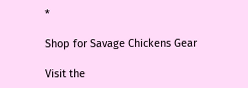*

Shop for Savage Chickens Gear

Visit the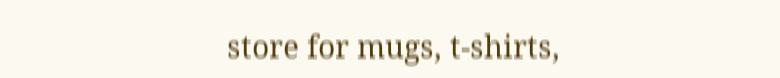store for mugs, t-shirts,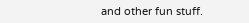and other fun stuff.